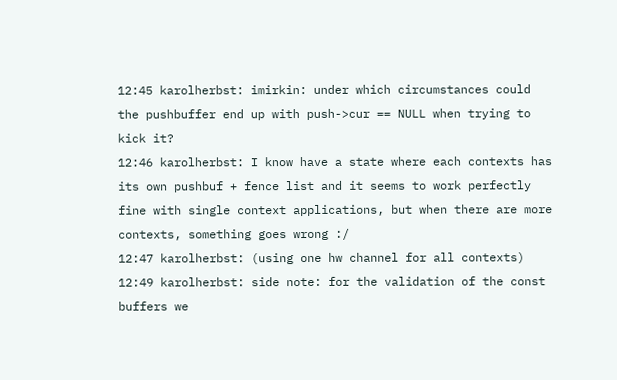12:45 karolherbst: imirkin: under which circumstances could the pushbuffer end up with push->cur == NULL when trying to kick it?
12:46 karolherbst: I know have a state where each contexts has its own pushbuf + fence list and it seems to work perfectly fine with single context applications, but when there are more contexts, something goes wrong :/
12:47 karolherbst: (using one hw channel for all contexts)
12:49 karolherbst: side note: for the validation of the const buffers we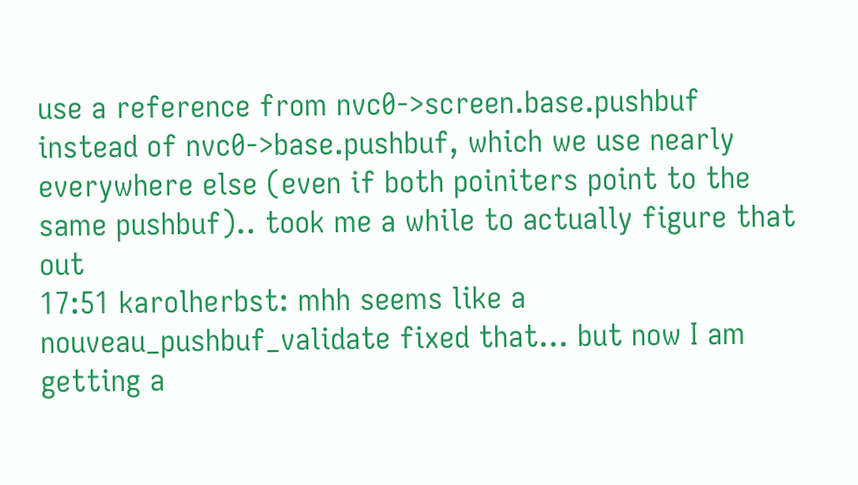use a reference from nvc0->screen.base.pushbuf instead of nvc0->base.pushbuf, which we use nearly everywhere else (even if both poiniters point to the same pushbuf).. took me a while to actually figure that out
17:51 karolherbst: mhh seems like a nouveau_pushbuf_validate fixed that... but now I am getting a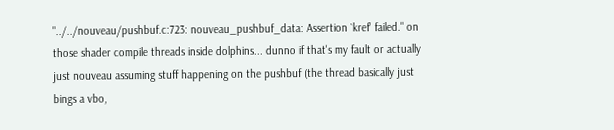"../../nouveau/pushbuf.c:723: nouveau_pushbuf_data: Assertion `kref' failed." on those shader compile threads inside dolphins... dunno if that's my fault or actually just nouveau assuming stuff happening on the pushbuf (the thread basically just bings a vbo,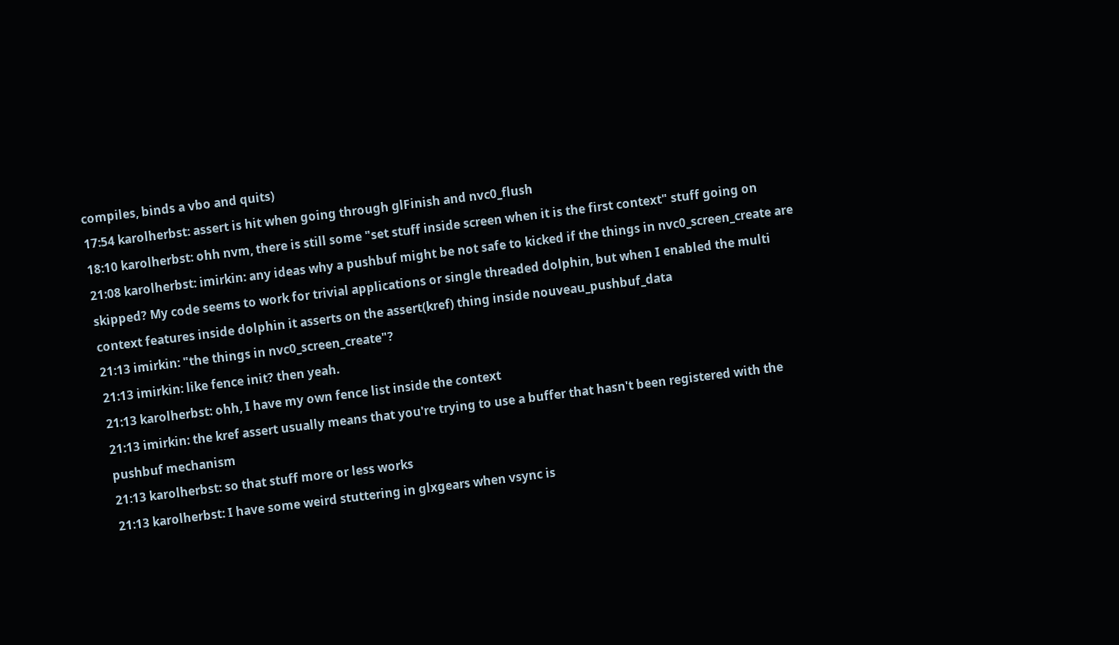compiles, binds a vbo and quits)
17:54 karolherbst: assert is hit when going through glFinish and nvc0_flush
18:10 karolherbst: ohh nvm, there is still some "set stuff inside screen when it is the first context" stuff going on
21:08 karolherbst: imirkin: any ideas why a pushbuf might be not safe to kicked if the things in nvc0_screen_create are skipped? My code seems to work for trivial applications or single threaded dolphin, but when I enabled the multi context features inside dolphin it asserts on the assert(kref) thing inside nouveau_pushbuf_data
21:13 imirkin: "the things in nvc0_screen_create"?
21:13 imirkin: like fence init? then yeah.
21:13 karolherbst: ohh, I have my own fence list inside the context
21:13 imirkin: the kref assert usually means that you're trying to use a buffer that hasn't been registered with the pushbuf mechanism
21:13 karolherbst: so that stuff more or less works
21:13 karolherbst: I have some weird stuttering in glxgears when vsync is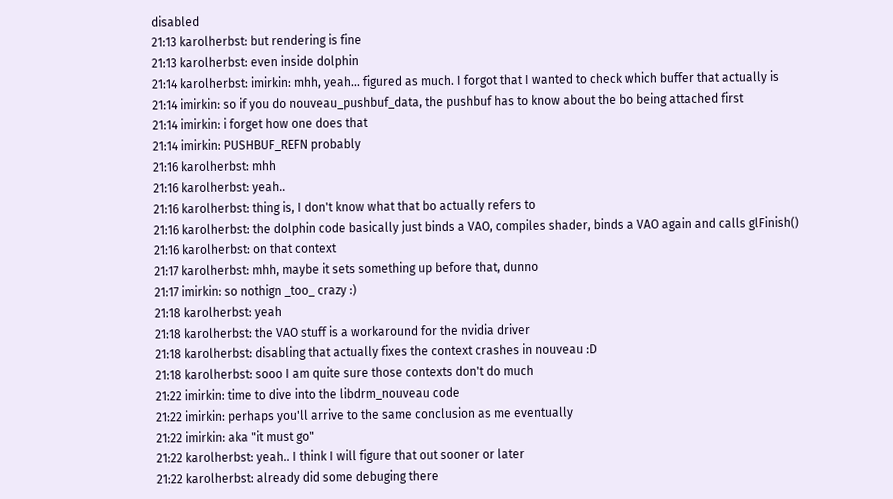disabled
21:13 karolherbst: but rendering is fine
21:13 karolherbst: even inside dolphin
21:14 karolherbst: imirkin: mhh, yeah... figured as much. I forgot that I wanted to check which buffer that actually is
21:14 imirkin: so if you do nouveau_pushbuf_data, the pushbuf has to know about the bo being attached first
21:14 imirkin: i forget how one does that
21:14 imirkin: PUSHBUF_REFN probably
21:16 karolherbst: mhh
21:16 karolherbst: yeah..
21:16 karolherbst: thing is, I don't know what that bo actually refers to
21:16 karolherbst: the dolphin code basically just binds a VAO, compiles shader, binds a VAO again and calls glFinish()
21:16 karolherbst: on that context
21:17 karolherbst: mhh, maybe it sets something up before that, dunno
21:17 imirkin: so nothign _too_ crazy :)
21:18 karolherbst: yeah
21:18 karolherbst: the VAO stuff is a workaround for the nvidia driver
21:18 karolherbst: disabling that actually fixes the context crashes in nouveau :D
21:18 karolherbst: sooo I am quite sure those contexts don't do much
21:22 imirkin: time to dive into the libdrm_nouveau code
21:22 imirkin: perhaps you'll arrive to the same conclusion as me eventually
21:22 imirkin: aka "it must go"
21:22 karolherbst: yeah.. I think I will figure that out sooner or later
21:22 karolherbst: already did some debuging there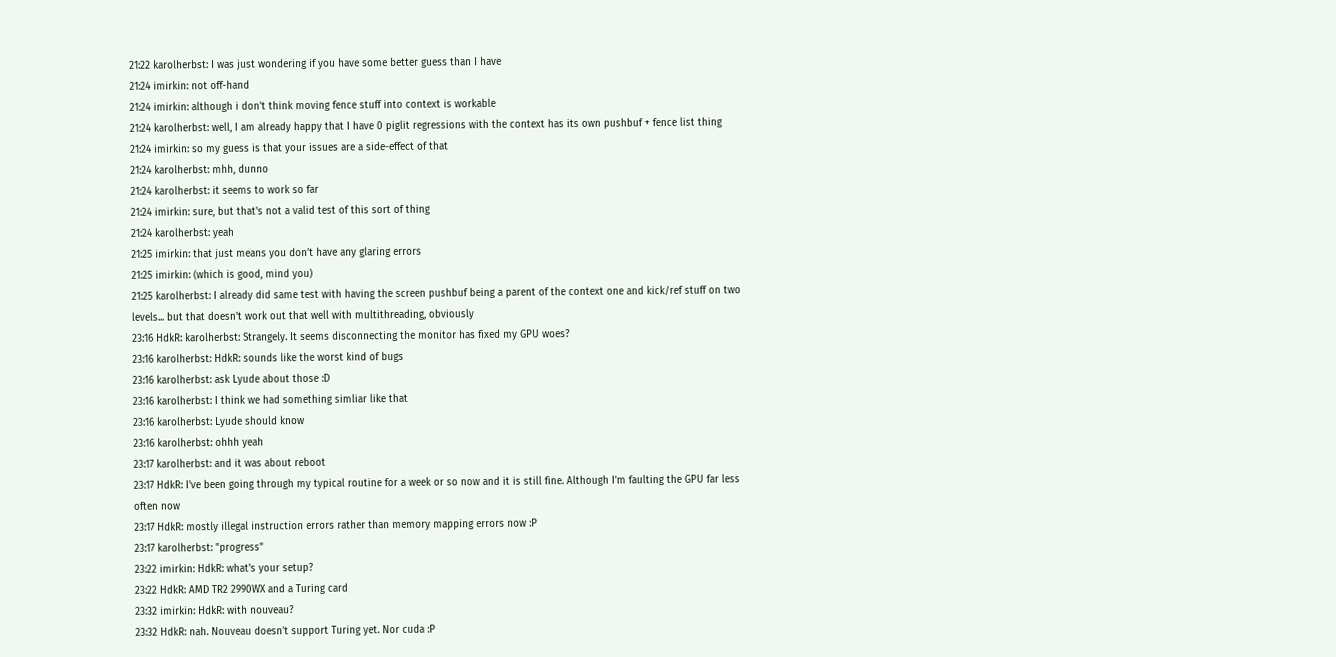21:22 karolherbst: I was just wondering if you have some better guess than I have
21:24 imirkin: not off-hand
21:24 imirkin: although i don't think moving fence stuff into context is workable
21:24 karolherbst: well, I am already happy that I have 0 piglit regressions with the context has its own pushbuf + fence list thing
21:24 imirkin: so my guess is that your issues are a side-effect of that
21:24 karolherbst: mhh, dunno
21:24 karolherbst: it seems to work so far
21:24 imirkin: sure, but that's not a valid test of this sort of thing
21:24 karolherbst: yeah
21:25 imirkin: that just means you don't have any glaring errors
21:25 imirkin: (which is good, mind you)
21:25 karolherbst: I already did same test with having the screen pushbuf being a parent of the context one and kick/ref stuff on two levels... but that doesn't work out that well with multithreading, obviously
23:16 HdkR: karolherbst: Strangely. It seems disconnecting the monitor has fixed my GPU woes?
23:16 karolherbst: HdkR: sounds like the worst kind of bugs
23:16 karolherbst: ask Lyude about those :D
23:16 karolherbst: I think we had something simliar like that
23:16 karolherbst: Lyude should know
23:16 karolherbst: ohhh yeah
23:17 karolherbst: and it was about reboot
23:17 HdkR: I've been going through my typical routine for a week or so now and it is still fine. Although I'm faulting the GPU far less often now
23:17 HdkR: mostly illegal instruction errors rather than memory mapping errors now :P
23:17 karolherbst: "progress"
23:22 imirkin: HdkR: what's your setup?
23:22 HdkR: AMD TR2 2990WX and a Turing card
23:32 imirkin: HdkR: with nouveau?
23:32 HdkR: nah. Nouveau doesn't support Turing yet. Nor cuda :P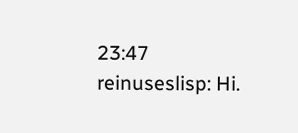23:47 reinuseslisp: Hi.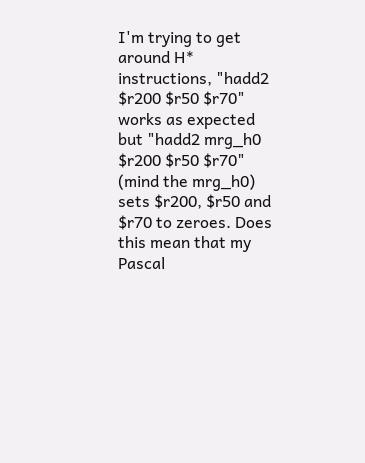I'm trying to get around H* instructions, "hadd2 $r200 $r50 $r70" works as expected but "hadd2 mrg_h0 $r200 $r50 $r70" (mind the mrg_h0) sets $r200, $r50 and $r70 to zeroes. Does this mean that my Pascal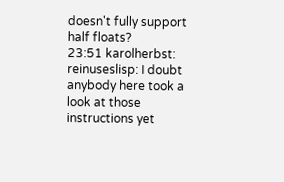doesn't fully support half floats?
23:51 karolherbst: reinuseslisp: I doubt anybody here took a look at those instructions yet